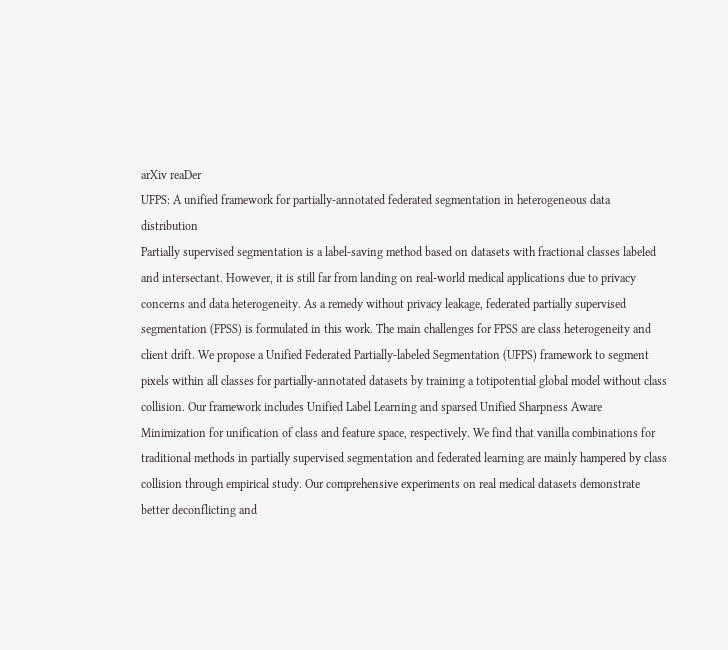arXiv reaDer
UFPS: A unified framework for partially-annotated federated segmentation in heterogeneous data distribution
Partially supervised segmentation is a label-saving method based on datasets with fractional classes labeled and intersectant. However, it is still far from landing on real-world medical applications due to privacy concerns and data heterogeneity. As a remedy without privacy leakage, federated partially supervised segmentation (FPSS) is formulated in this work. The main challenges for FPSS are class heterogeneity and client drift. We propose a Unified Federated Partially-labeled Segmentation (UFPS) framework to segment pixels within all classes for partially-annotated datasets by training a totipotential global model without class collision. Our framework includes Unified Label Learning and sparsed Unified Sharpness Aware Minimization for unification of class and feature space, respectively. We find that vanilla combinations for traditional methods in partially supervised segmentation and federated learning are mainly hampered by class collision through empirical study. Our comprehensive experiments on real medical datasets demonstrate better deconflicting and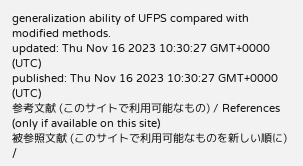generalization ability of UFPS compared with modified methods.
updated: Thu Nov 16 2023 10:30:27 GMT+0000 (UTC)
published: Thu Nov 16 2023 10:30:27 GMT+0000 (UTC)
参考文献 (このサイトで利用可能なもの) / References (only if available on this site)
被参照文献 (このサイトで利用可能なものを新しい順に) /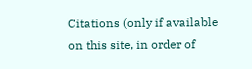Citations (only if available on this site, in order of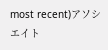most recent)アソシエイト